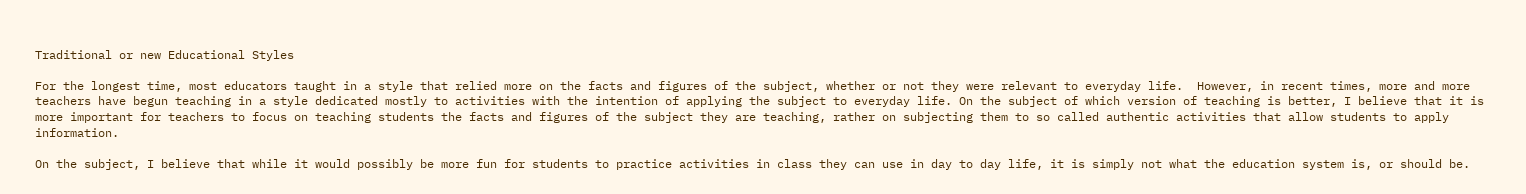Traditional or new Educational Styles

For the longest time, most educators taught in a style that relied more on the facts and figures of the subject, whether or not they were relevant to everyday life.  However, in recent times, more and more teachers have begun teaching in a style dedicated mostly to activities with the intention of applying the subject to everyday life. On the subject of which version of teaching is better, I believe that it is more important for teachers to focus on teaching students the facts and figures of the subject they are teaching, rather on subjecting them to so called authentic activities that allow students to apply information.

On the subject, I believe that while it would possibly be more fun for students to practice activities in class they can use in day to day life, it is simply not what the education system is, or should be.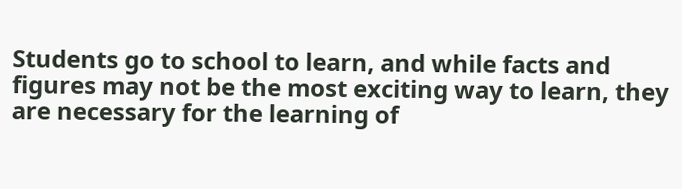Students go to school to learn, and while facts and figures may not be the most exciting way to learn, they are necessary for the learning of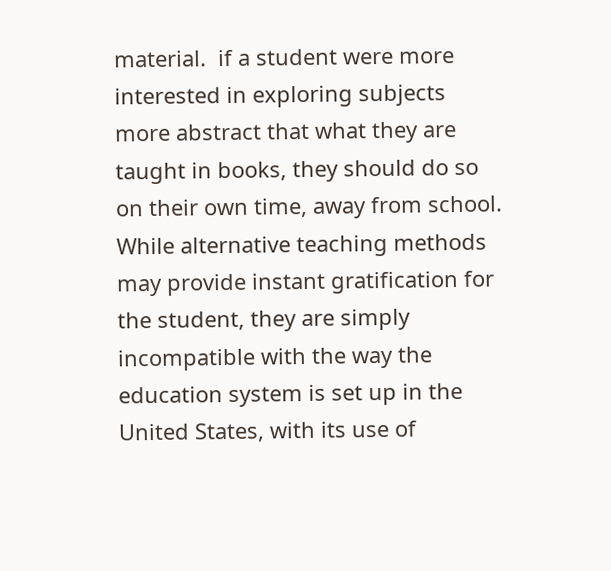material.  if a student were more interested in exploring subjects more abstract that what they are taught in books, they should do so on their own time, away from school.  While alternative teaching methods may provide instant gratification for the student, they are simply incompatible with the way the education system is set up in the United States, with its use of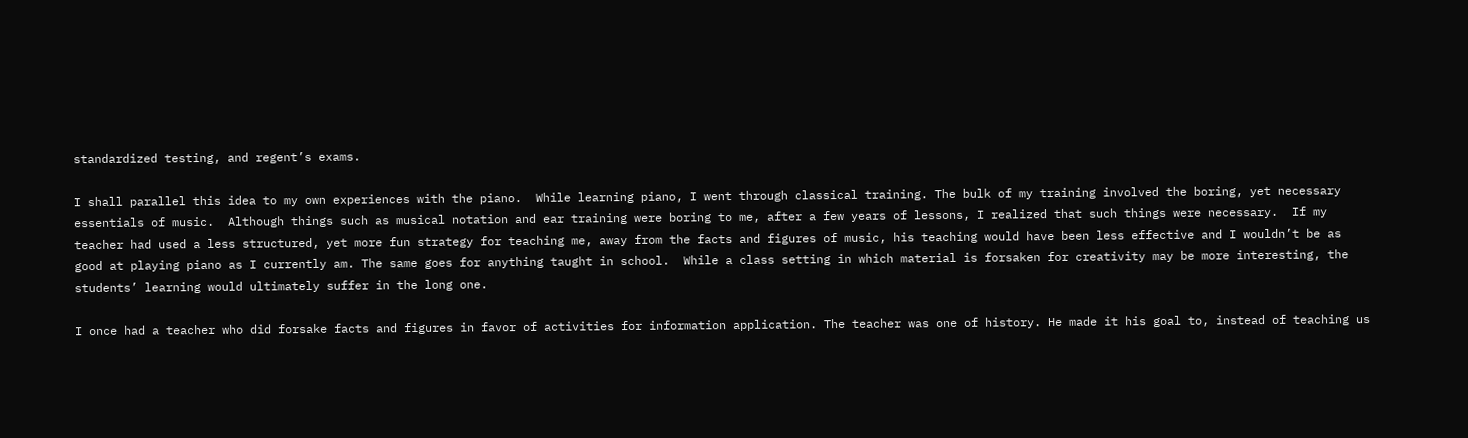standardized testing, and regent’s exams.

I shall parallel this idea to my own experiences with the piano.  While learning piano, I went through classical training. The bulk of my training involved the boring, yet necessary essentials of music.  Although things such as musical notation and ear training were boring to me, after a few years of lessons, I realized that such things were necessary.  If my teacher had used a less structured, yet more fun strategy for teaching me, away from the facts and figures of music, his teaching would have been less effective and I wouldn’t be as good at playing piano as I currently am. The same goes for anything taught in school.  While a class setting in which material is forsaken for creativity may be more interesting, the students’ learning would ultimately suffer in the long one.

I once had a teacher who did forsake facts and figures in favor of activities for information application. The teacher was one of history. He made it his goal to, instead of teaching us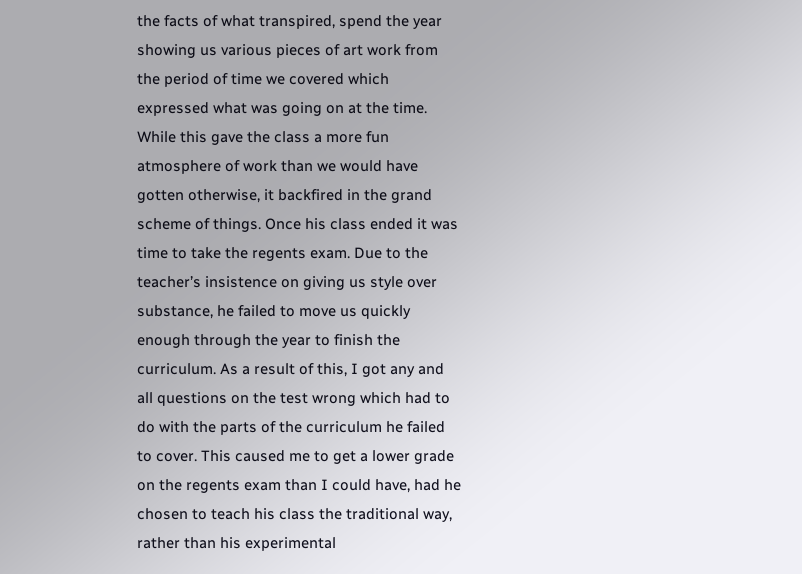the facts of what transpired, spend the year showing us various pieces of art work from the period of time we covered which expressed what was going on at the time. While this gave the class a more fun atmosphere of work than we would have gotten otherwise, it backfired in the grand scheme of things. Once his class ended it was time to take the regents exam. Due to the teacher’s insistence on giving us style over substance, he failed to move us quickly enough through the year to finish the curriculum. As a result of this, I got any and all questions on the test wrong which had to do with the parts of the curriculum he failed to cover. This caused me to get a lower grade on the regents exam than I could have, had he chosen to teach his class the traditional way, rather than his experimental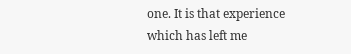one. It is that experience which has left me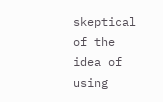skeptical of the idea of using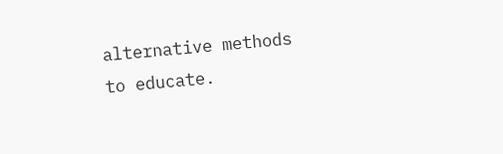alternative methods to educate.